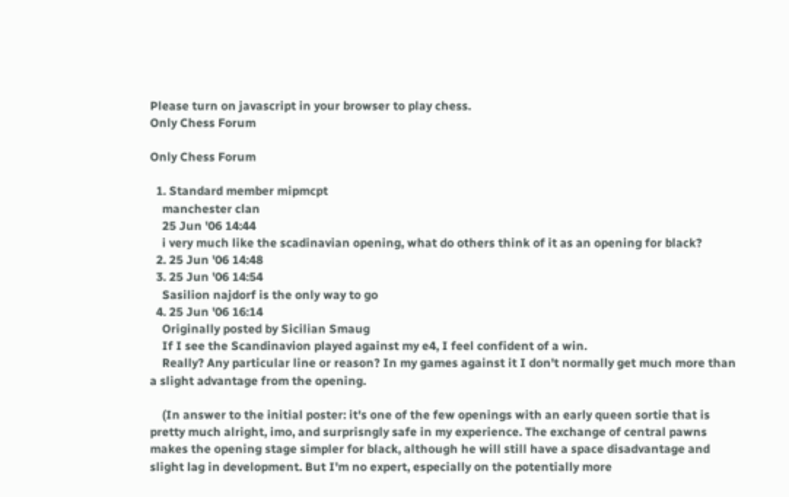Please turn on javascript in your browser to play chess.
Only Chess Forum

Only Chess Forum

  1. Standard member mipmcpt
    manchester clan
    25 Jun '06 14:44
    i very much like the scadinavian opening, what do others think of it as an opening for black?
  2. 25 Jun '06 14:48
  3. 25 Jun '06 14:54
    Sasilion najdorf is the only way to go
  4. 25 Jun '06 16:14
    Originally posted by Sicilian Smaug
    If I see the Scandinavion played against my e4, I feel confident of a win.
    Really? Any particular line or reason? In my games against it I don't normally get much more than a slight advantage from the opening.

    (In answer to the initial poster: it's one of the few openings with an early queen sortie that is pretty much alright, imo, and surprisngly safe in my experience. The exchange of central pawns makes the opening stage simpler for black, although he will still have a space disadvantage and slight lag in development. But I'm no expert, especially on the potentially more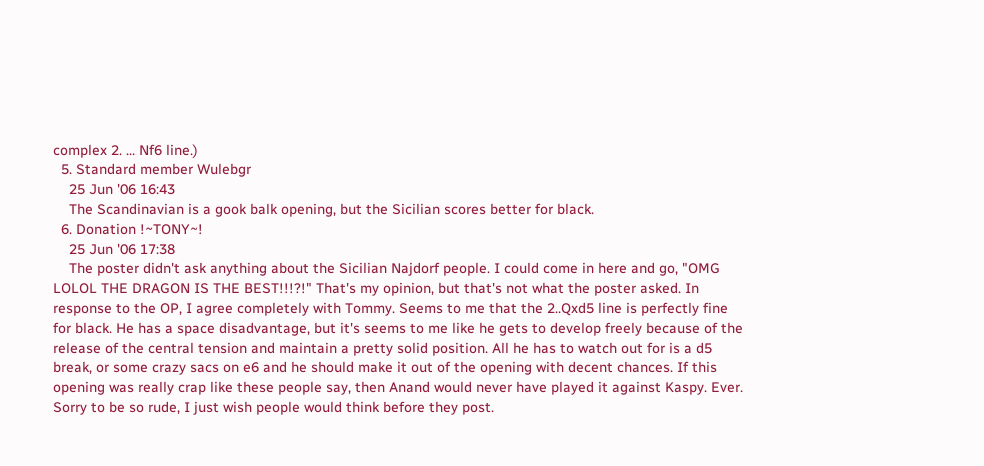complex 2. ... Nf6 line.)
  5. Standard member Wulebgr
    25 Jun '06 16:43
    The Scandinavian is a gook balk opening, but the Sicilian scores better for black.
  6. Donation !~TONY~!
    25 Jun '06 17:38
    The poster didn't ask anything about the Sicilian Najdorf people. I could come in here and go, "OMG LOLOL THE DRAGON IS THE BEST!!!?!" That's my opinion, but that's not what the poster asked. In response to the OP, I agree completely with Tommy. Seems to me that the 2..Qxd5 line is perfectly fine for black. He has a space disadvantage, but it's seems to me like he gets to develop freely because of the release of the central tension and maintain a pretty solid position. All he has to watch out for is a d5 break, or some crazy sacs on e6 and he should make it out of the opening with decent chances. If this opening was really crap like these people say, then Anand would never have played it against Kaspy. Ever. Sorry to be so rude, I just wish people would think before they post.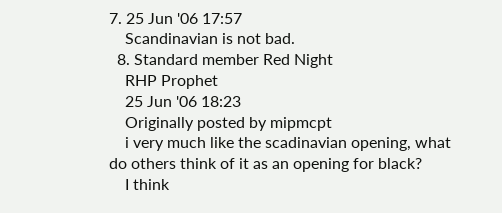7. 25 Jun '06 17:57
    Scandinavian is not bad.
  8. Standard member Red Night
    RHP Prophet
    25 Jun '06 18:23
    Originally posted by mipmcpt
    i very much like the scadinavian opening, what do others think of it as an opening for black?
    I think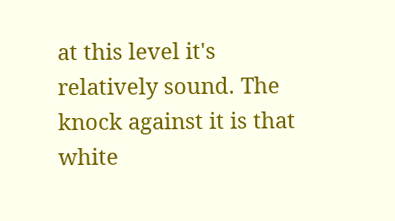at this level it's relatively sound. The knock against it is that white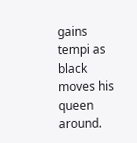gains tempi as black moves his queen around.